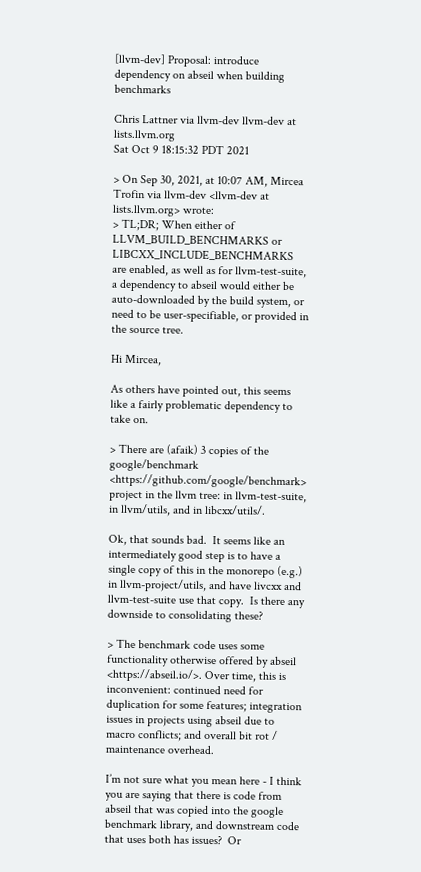[llvm-dev] Proposal: introduce dependency on abseil when building benchmarks

Chris Lattner via llvm-dev llvm-dev at lists.llvm.org
Sat Oct 9 18:15:32 PDT 2021

> On Sep 30, 2021, at 10:07 AM, Mircea Trofin via llvm-dev <llvm-dev at lists.llvm.org> wrote:
> TL;DR; When either of LLVM_BUILD_BENCHMARKS or LIBCXX_INCLUDE_BENCHMARKS are enabled, as well as for llvm-test-suite, a dependency to abseil would either be auto-downloaded by the build system, or need to be user-specifiable, or provided in the source tree.

Hi Mircea,

As others have pointed out, this seems like a fairly problematic dependency to take on.

> There are (afaik) 3 copies of the google/benchmark <https://github.com/google/benchmark> project in the llvm tree: in llvm-test-suite, in llvm/utils, and in libcxx/utils/.

Ok, that sounds bad.  It seems like an intermediately good step is to have a single copy of this in the monorepo (e.g.) in llvm-project/utils, and have livcxx and llvm-test-suite use that copy.  Is there any downside to consolidating these?

> The benchmark code uses some functionality otherwise offered by abseil <https://abseil.io/>. Over time, this is inconvenient: continued need for duplication for some features; integration issues in projects using abseil due to macro conflicts; and overall bit rot / maintenance overhead.

I’m not sure what you mean here - I think you are saying that there is code from abseil that was copied into the google benchmark library, and downstream code that uses both has issues?  Or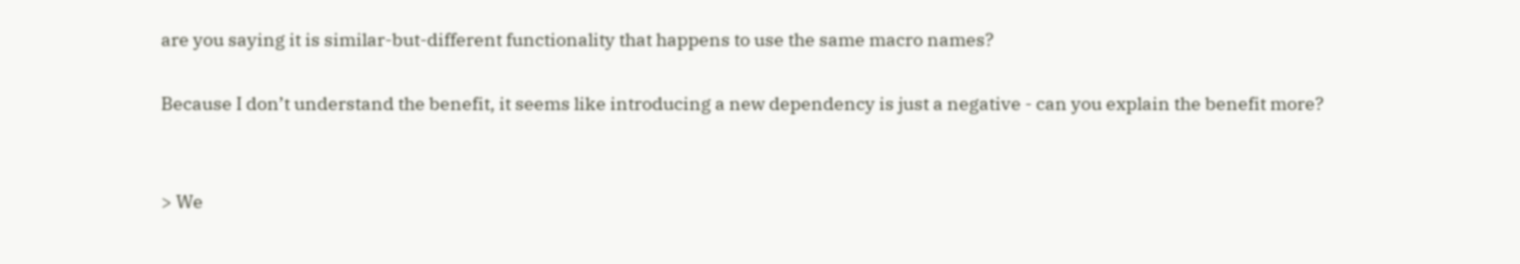are you saying it is similar-but-different functionality that happens to use the same macro names?

Because I don’t understand the benefit, it seems like introducing a new dependency is just a negative - can you explain the benefit more?


> We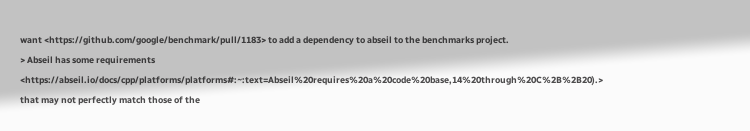want <https://github.com/google/benchmark/pull/1183> to add a dependency to abseil to the benchmarks project.
> Abseil has some requirements <https://abseil.io/docs/cpp/platforms/platforms#:~:text=Abseil%20requires%20a%20code%20base,14%20through%20C%2B%2B20).> that may not perfectly match those of the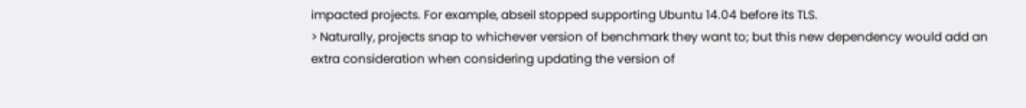impacted projects. For example, abseil stopped supporting Ubuntu 14.04 before its TLS.
> Naturally, projects snap to whichever version of benchmark they want to; but this new dependency would add an extra consideration when considering updating the version of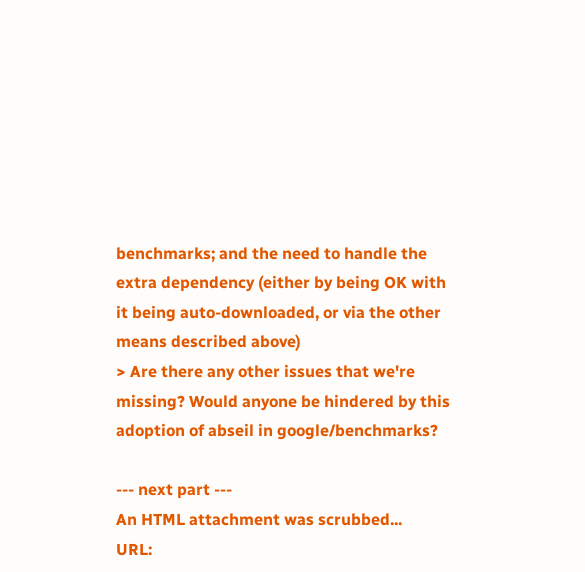benchmarks; and the need to handle the extra dependency (either by being OK with it being auto-downloaded, or via the other means described above)
> Are there any other issues that we're missing? Would anyone be hindered by this adoption of abseil in google/benchmarks?

--- next part ---
An HTML attachment was scrubbed...
URL: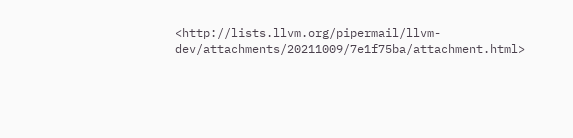<http://lists.llvm.org/pipermail/llvm-dev/attachments/20211009/7e1f75ba/attachment.html>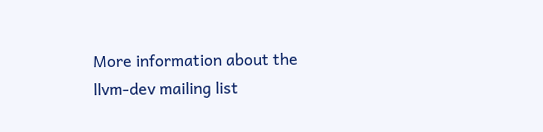More information about the llvm-dev mailing list